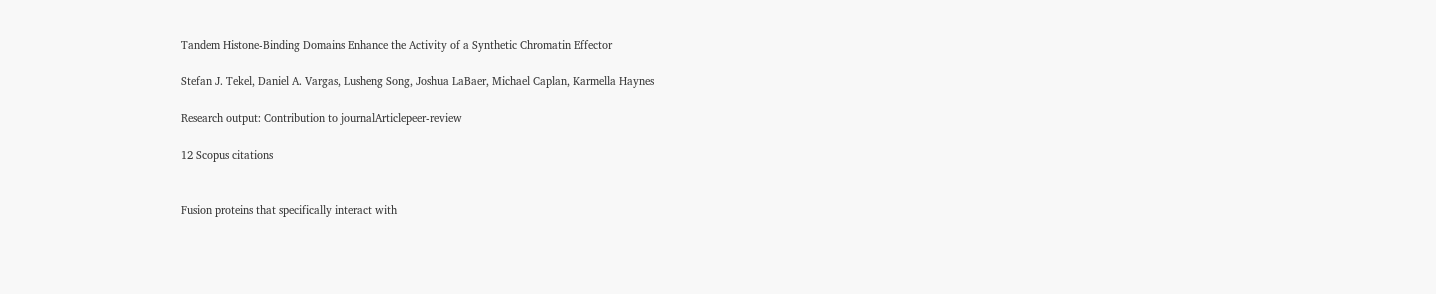Tandem Histone-Binding Domains Enhance the Activity of a Synthetic Chromatin Effector

Stefan J. Tekel, Daniel A. Vargas, Lusheng Song, Joshua LaBaer, Michael Caplan, Karmella Haynes

Research output: Contribution to journalArticlepeer-review

12 Scopus citations


Fusion proteins that specifically interact with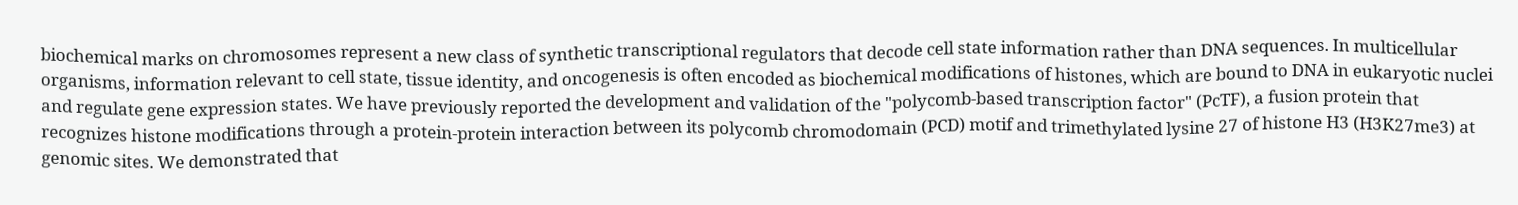biochemical marks on chromosomes represent a new class of synthetic transcriptional regulators that decode cell state information rather than DNA sequences. In multicellular organisms, information relevant to cell state, tissue identity, and oncogenesis is often encoded as biochemical modifications of histones, which are bound to DNA in eukaryotic nuclei and regulate gene expression states. We have previously reported the development and validation of the "polycomb-based transcription factor" (PcTF), a fusion protein that recognizes histone modifications through a protein-protein interaction between its polycomb chromodomain (PCD) motif and trimethylated lysine 27 of histone H3 (H3K27me3) at genomic sites. We demonstrated that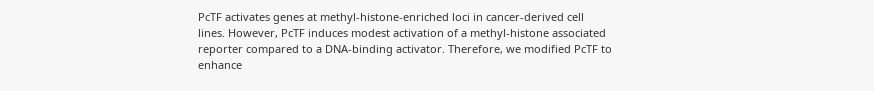PcTF activates genes at methyl-histone-enriched loci in cancer-derived cell lines. However, PcTF induces modest activation of a methyl-histone associated reporter compared to a DNA-binding activator. Therefore, we modified PcTF to enhance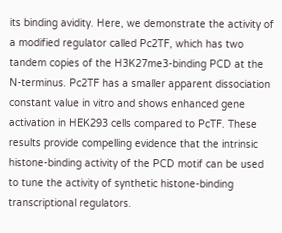its binding avidity. Here, we demonstrate the activity of a modified regulator called Pc2TF, which has two tandem copies of the H3K27me3-binding PCD at the N-terminus. Pc2TF has a smaller apparent dissociation constant value in vitro and shows enhanced gene activation in HEK293 cells compared to PcTF. These results provide compelling evidence that the intrinsic histone-binding activity of the PCD motif can be used to tune the activity of synthetic histone-binding transcriptional regulators.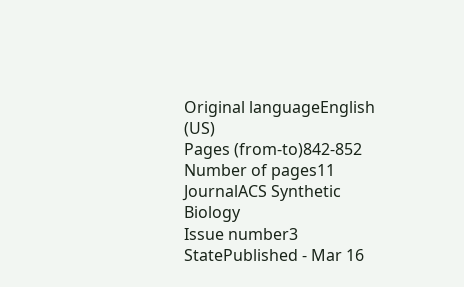Original languageEnglish (US)
Pages (from-to)842-852
Number of pages11
JournalACS Synthetic Biology
Issue number3
StatePublished - Mar 16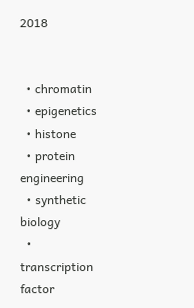2018


  • chromatin
  • epigenetics
  • histone
  • protein engineering
  • synthetic biology
  • transcription factor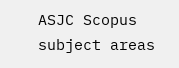ASJC Scopus subject areas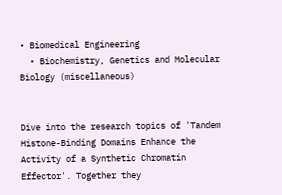• Biomedical Engineering
  • Biochemistry, Genetics and Molecular Biology (miscellaneous)


Dive into the research topics of 'Tandem Histone-Binding Domains Enhance the Activity of a Synthetic Chromatin Effector'. Together they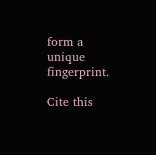form a unique fingerprint.

Cite this